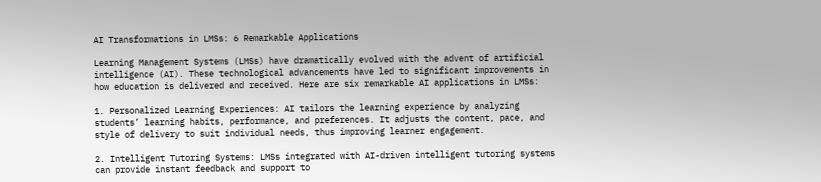AI Transformations in LMSs: 6 Remarkable Applications

Learning Management Systems (LMSs) have dramatically evolved with the advent of artificial intelligence (AI). These technological advancements have led to significant improvements in how education is delivered and received. Here are six remarkable AI applications in LMSs:

1. Personalized Learning Experiences: AI tailors the learning experience by analyzing students’ learning habits, performance, and preferences. It adjusts the content, pace, and style of delivery to suit individual needs, thus improving learner engagement.

2. Intelligent Tutoring Systems: LMSs integrated with AI-driven intelligent tutoring systems can provide instant feedback and support to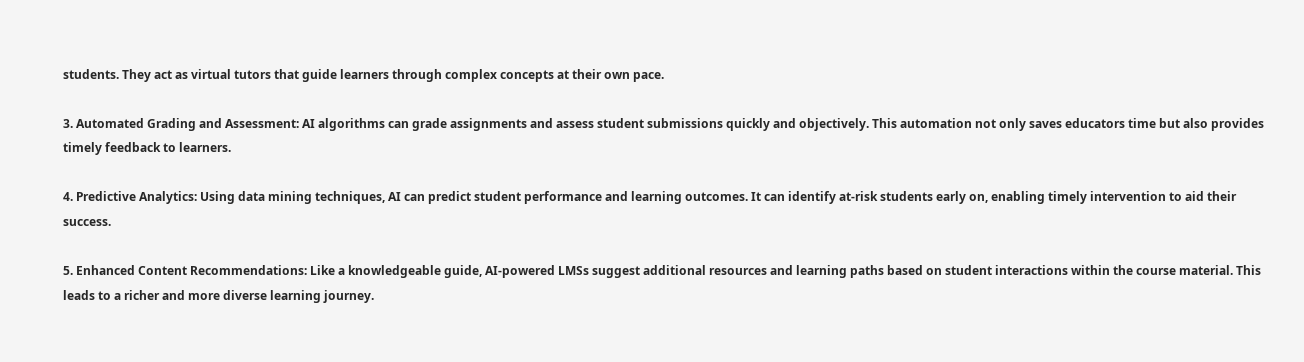students. They act as virtual tutors that guide learners through complex concepts at their own pace.

3. Automated Grading and Assessment: AI algorithms can grade assignments and assess student submissions quickly and objectively. This automation not only saves educators time but also provides timely feedback to learners.

4. Predictive Analytics: Using data mining techniques, AI can predict student performance and learning outcomes. It can identify at-risk students early on, enabling timely intervention to aid their success.

5. Enhanced Content Recommendations: Like a knowledgeable guide, AI-powered LMSs suggest additional resources and learning paths based on student interactions within the course material. This leads to a richer and more diverse learning journey.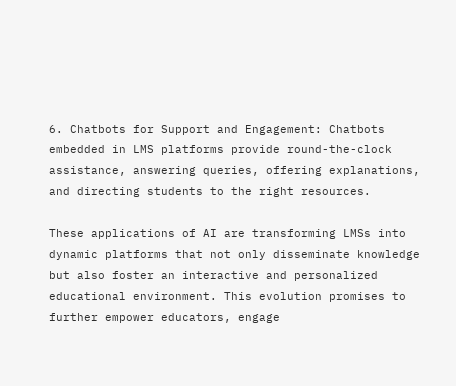6. Chatbots for Support and Engagement: Chatbots embedded in LMS platforms provide round-the-clock assistance, answering queries, offering explanations, and directing students to the right resources.

These applications of AI are transforming LMSs into dynamic platforms that not only disseminate knowledge but also foster an interactive and personalized educational environment. This evolution promises to further empower educators, engage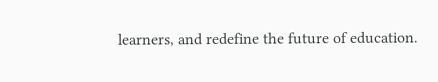learners, and redefine the future of education.